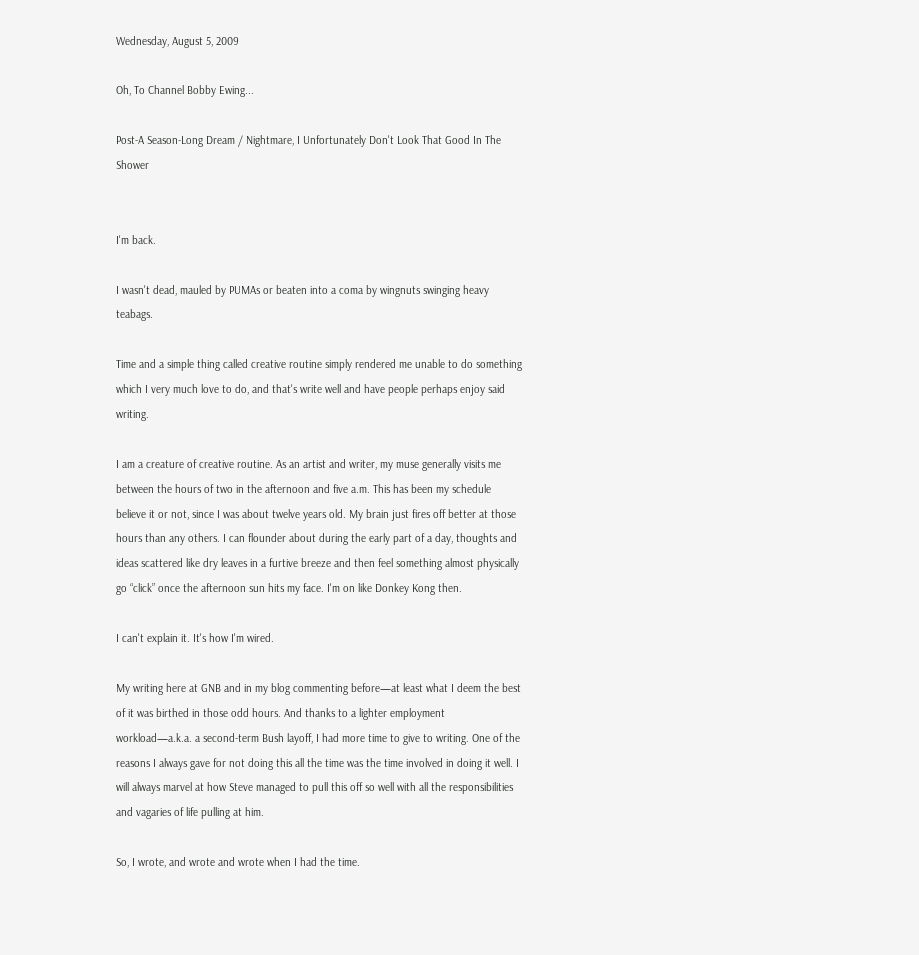Wednesday, August 5, 2009

Oh, To Channel Bobby Ewing...

Post-A Season-Long Dream / Nightmare, I Unfortunately Don't Look That Good In The Shower


I'm back.

I wasn't dead, mauled by PUMAs or beaten into a coma by wingnuts swinging heavy teabags.

Time and a simple thing called creative routine simply rendered me unable to do something which I very much love to do, and that's write well and have people perhaps enjoy said writing.

I am a creature of creative routine. As an artist and writer, my muse generally visits me between the hours of two in the afternoon and five a.m. This has been my schedule believe it or not, since I was about twelve years old. My brain just fires off better at those hours than any others. I can flounder about during the early part of a day, thoughts and ideas scattered like dry leaves in a furtive breeze and then feel something almost physically go “click” once the afternoon sun hits my face. I'm on like Donkey Kong then.

I can't explain it. It's how I'm wired.

My writing here at GNB and in my blog commenting before—at least what I deem the best of it was birthed in those odd hours. And thanks to a lighter employment workload—a.k.a. a second-term Bush layoff, I had more time to give to writing. One of the reasons I always gave for not doing this all the time was the time involved in doing it well. I will always marvel at how Steve managed to pull this off so well with all the responsibilities and vagaries of life pulling at him.

So, I wrote, and wrote and wrote when I had the time.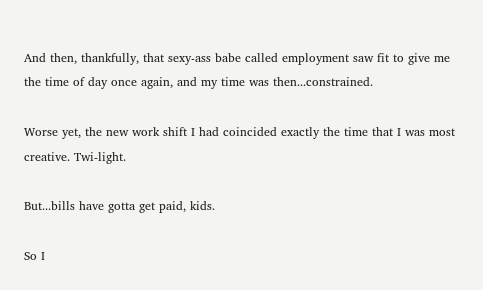And then, thankfully, that sexy-ass babe called employment saw fit to give me the time of day once again, and my time was then...constrained.

Worse yet, the new work shift I had coincided exactly the time that I was most creative. Twi-light.

But...bills have gotta get paid, kids.

So I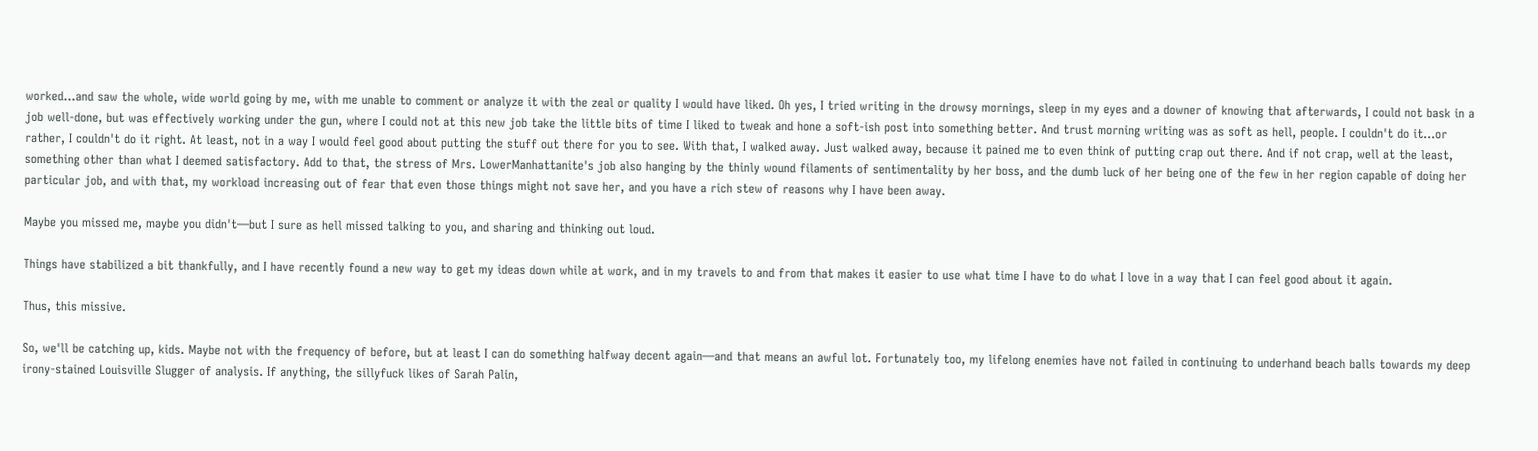worked...and saw the whole, wide world going by me, with me unable to comment or analyze it with the zeal or quality I would have liked. Oh yes, I tried writing in the drowsy mornings, sleep in my eyes and a downer of knowing that afterwards, I could not bask in a job well-done, but was effectively working under the gun, where I could not at this new job take the little bits of time I liked to tweak and hone a soft-ish post into something better. And trust morning writing was as soft as hell, people. I couldn't do it...or rather, I couldn't do it right. At least, not in a way I would feel good about putting the stuff out there for you to see. With that, I walked away. Just walked away, because it pained me to even think of putting crap out there. And if not crap, well at the least, something other than what I deemed satisfactory. Add to that, the stress of Mrs. LowerManhattanite's job also hanging by the thinly wound filaments of sentimentality by her boss, and the dumb luck of her being one of the few in her region capable of doing her particular job, and with that, my workload increasing out of fear that even those things might not save her, and you have a rich stew of reasons why I have been away.

Maybe you missed me, maybe you didn't—but I sure as hell missed talking to you, and sharing and thinking out loud.

Things have stabilized a bit thankfully, and I have recently found a new way to get my ideas down while at work, and in my travels to and from that makes it easier to use what time I have to do what I love in a way that I can feel good about it again.

Thus, this missive.

So, we'll be catching up, kids. Maybe not with the frequency of before, but at least I can do something halfway decent again—and that means an awful lot. Fortunately too, my lifelong enemies have not failed in continuing to underhand beach balls towards my deep irony-stained Louisville Slugger of analysis. If anything, the sillyfuck likes of Sarah Palin,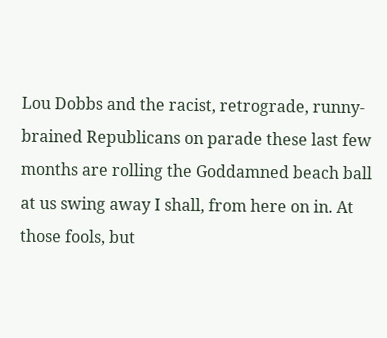Lou Dobbs and the racist, retrograde, runny-brained Republicans on parade these last few months are rolling the Goddamned beach ball at us swing away I shall, from here on in. At those fools, but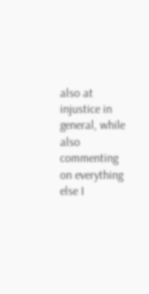also at injustice in general, while also commenting on everything else I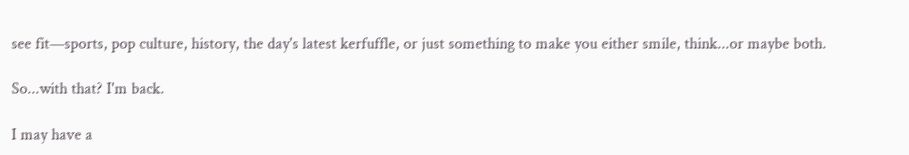see fit—sports, pop culture, history, the day's latest kerfuffle, or just something to make you either smile, think...or maybe both.

So...with that? I'm back.

I may have a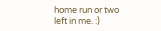home run or two left in me. :)